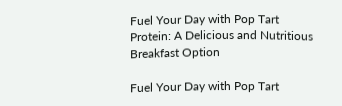Fuel Your Day with Pop Tart Protein: A Delicious and Nutritious Breakfast Option

Fuel Your Day with Pop Tart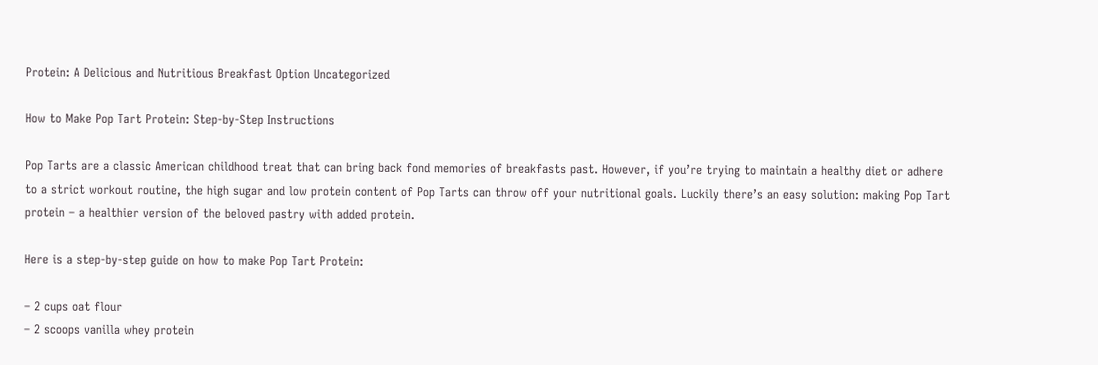Protein: A Delicious and Nutritious Breakfast Option Uncategorized

How to Make Pop Tart Protein: Step-by-Step Instructions

Pop Tarts are a classic American childhood treat that can bring back fond memories of breakfasts past. However, if you’re trying to maintain a healthy diet or adhere to a strict workout routine, the high sugar and low protein content of Pop Tarts can throw off your nutritional goals. Luckily there’s an easy solution: making Pop Tart protein – a healthier version of the beloved pastry with added protein.

Here is a step-by-step guide on how to make Pop Tart Protein:

– 2 cups oat flour
– 2 scoops vanilla whey protein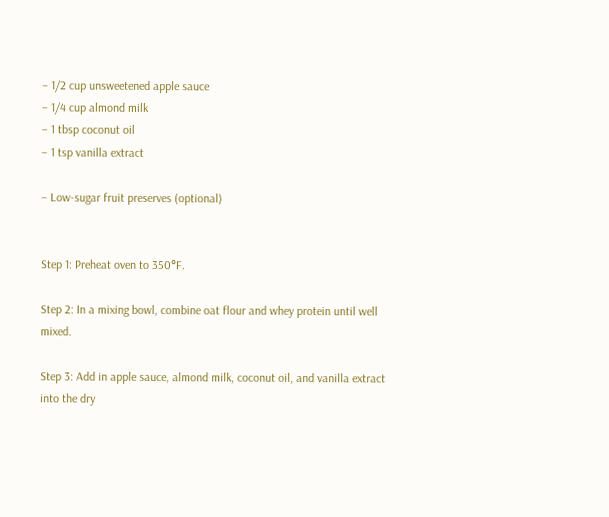– 1/2 cup unsweetened apple sauce
– 1/4 cup almond milk
– 1 tbsp coconut oil
– 1 tsp vanilla extract

– Low-sugar fruit preserves (optional)


Step 1: Preheat oven to 350°F.

Step 2: In a mixing bowl, combine oat flour and whey protein until well mixed.

Step 3: Add in apple sauce, almond milk, coconut oil, and vanilla extract into the dry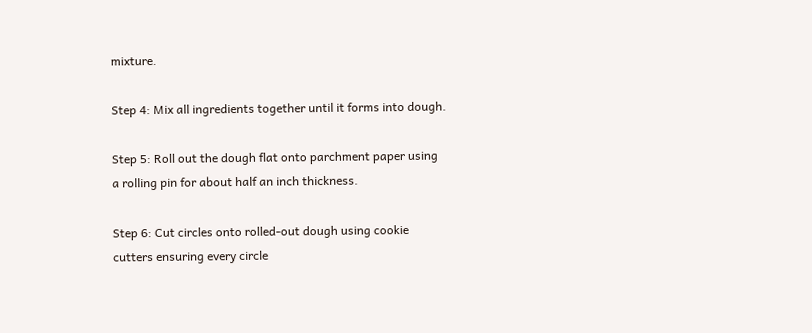mixture.

Step 4: Mix all ingredients together until it forms into dough.

Step 5: Roll out the dough flat onto parchment paper using a rolling pin for about half an inch thickness.

Step 6: Cut circles onto rolled-out dough using cookie cutters ensuring every circle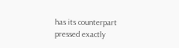has its counterpart pressed exactly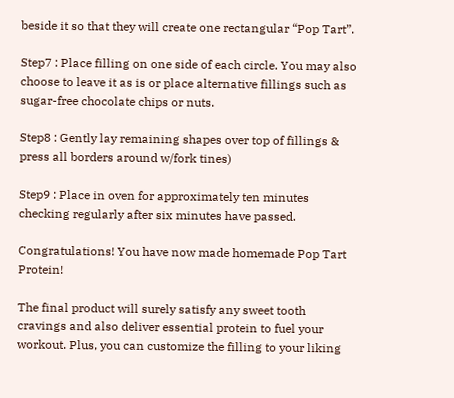beside it so that they will create one rectangular “Pop Tart”.

Step7 : Place filling on one side of each circle. You may also choose to leave it as is or place alternative fillings such as sugar-free chocolate chips or nuts.

Step8 : Gently lay remaining shapes over top of fillings & press all borders around w/fork tines)

Step9 : Place in oven for approximately ten minutes checking regularly after six minutes have passed.

Congratulations! You have now made homemade Pop Tart Protein!

The final product will surely satisfy any sweet tooth cravings and also deliver essential protein to fuel your workout. Plus, you can customize the filling to your liking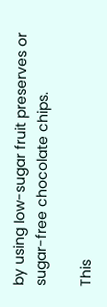by using low-sugar fruit preserves or sugar-free chocolate chips.

This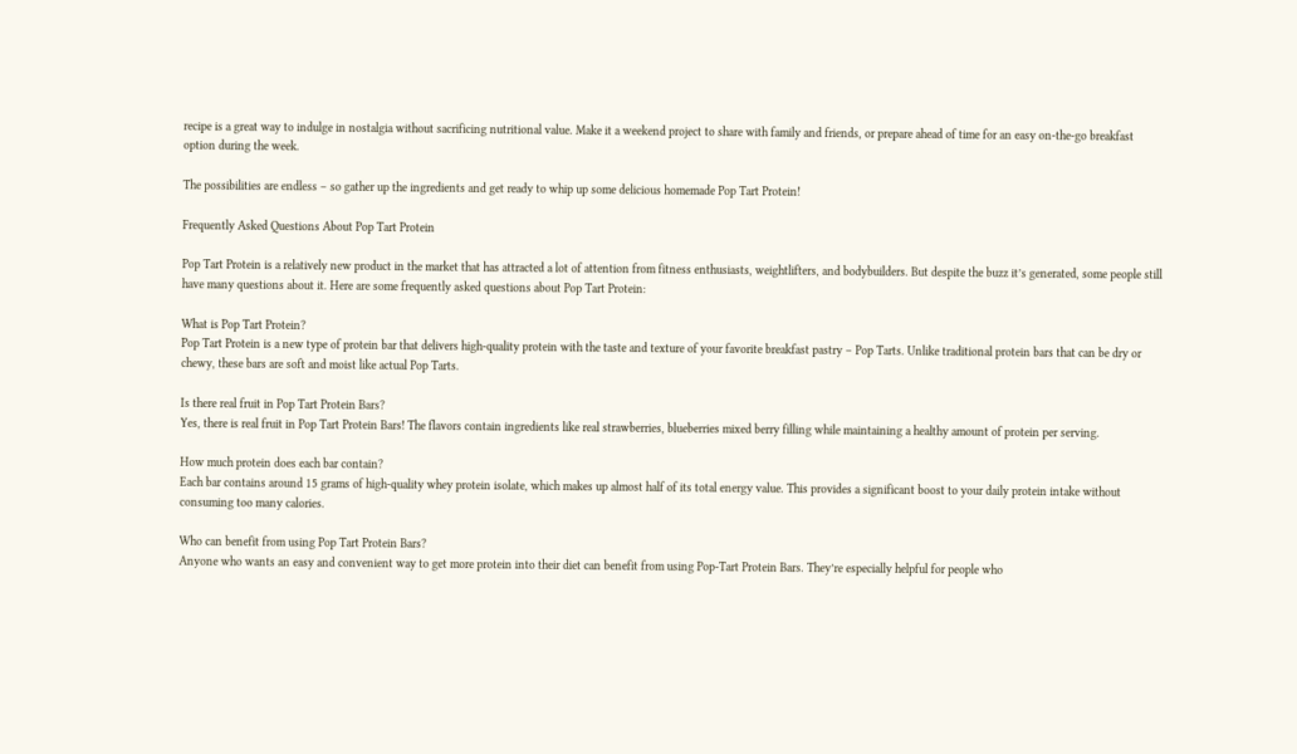recipe is a great way to indulge in nostalgia without sacrificing nutritional value. Make it a weekend project to share with family and friends, or prepare ahead of time for an easy on-the-go breakfast option during the week.

The possibilities are endless – so gather up the ingredients and get ready to whip up some delicious homemade Pop Tart Protein!

Frequently Asked Questions About Pop Tart Protein

Pop Tart Protein is a relatively new product in the market that has attracted a lot of attention from fitness enthusiasts, weightlifters, and bodybuilders. But despite the buzz it’s generated, some people still have many questions about it. Here are some frequently asked questions about Pop Tart Protein:

What is Pop Tart Protein?
Pop Tart Protein is a new type of protein bar that delivers high-quality protein with the taste and texture of your favorite breakfast pastry – Pop Tarts. Unlike traditional protein bars that can be dry or chewy, these bars are soft and moist like actual Pop Tarts.

Is there real fruit in Pop Tart Protein Bars?
Yes, there is real fruit in Pop Tart Protein Bars! The flavors contain ingredients like real strawberries, blueberries mixed berry filling while maintaining a healthy amount of protein per serving.

How much protein does each bar contain?
Each bar contains around 15 grams of high-quality whey protein isolate, which makes up almost half of its total energy value. This provides a significant boost to your daily protein intake without consuming too many calories.

Who can benefit from using Pop Tart Protein Bars?
Anyone who wants an easy and convenient way to get more protein into their diet can benefit from using Pop-Tart Protein Bars. They’re especially helpful for people who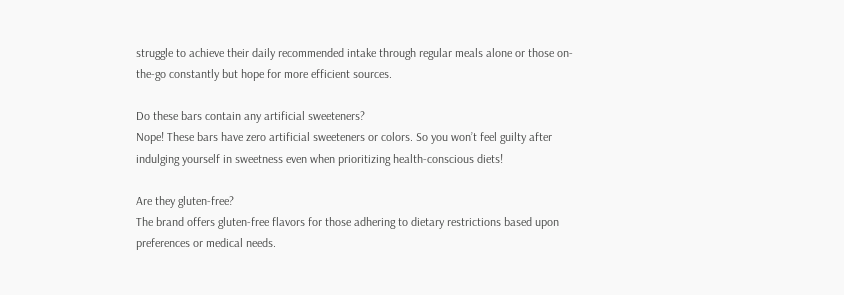struggle to achieve their daily recommended intake through regular meals alone or those on-the-go constantly but hope for more efficient sources.

Do these bars contain any artificial sweeteners?
Nope! These bars have zero artificial sweeteners or colors. So you won’t feel guilty after indulging yourself in sweetness even when prioritizing health-conscious diets!

Are they gluten-free?
The brand offers gluten-free flavors for those adhering to dietary restrictions based upon preferences or medical needs.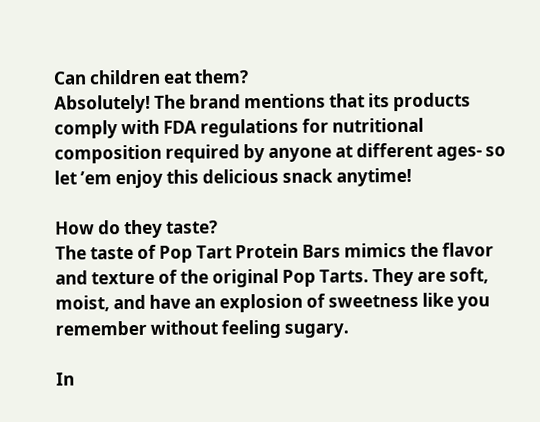Can children eat them?
Absolutely! The brand mentions that its products comply with FDA regulations for nutritional composition required by anyone at different ages- so let ’em enjoy this delicious snack anytime!

How do they taste?
The taste of Pop Tart Protein Bars mimics the flavor and texture of the original Pop Tarts. They are soft, moist, and have an explosion of sweetness like you remember without feeling sugary.

In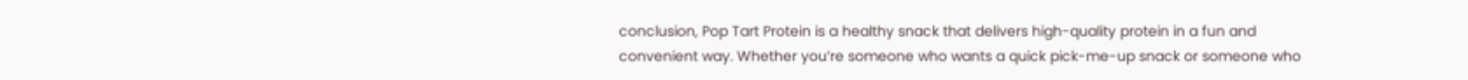conclusion, Pop Tart Protein is a healthy snack that delivers high-quality protein in a fun and convenient way. Whether you’re someone who wants a quick pick-me-up snack or someone who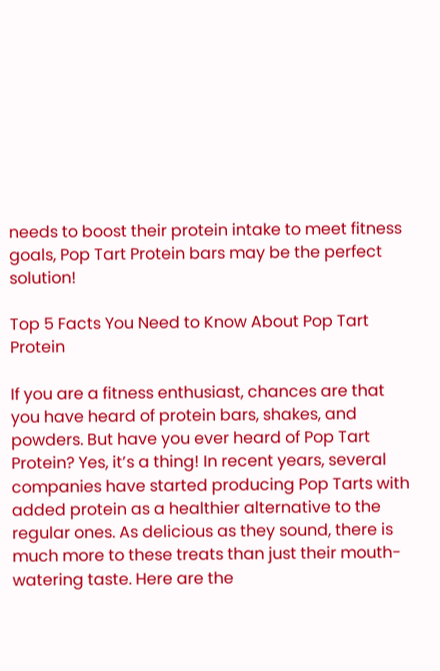needs to boost their protein intake to meet fitness goals, Pop Tart Protein bars may be the perfect solution!

Top 5 Facts You Need to Know About Pop Tart Protein

If you are a fitness enthusiast, chances are that you have heard of protein bars, shakes, and powders. But have you ever heard of Pop Tart Protein? Yes, it’s a thing! In recent years, several companies have started producing Pop Tarts with added protein as a healthier alternative to the regular ones. As delicious as they sound, there is much more to these treats than just their mouth-watering taste. Here are the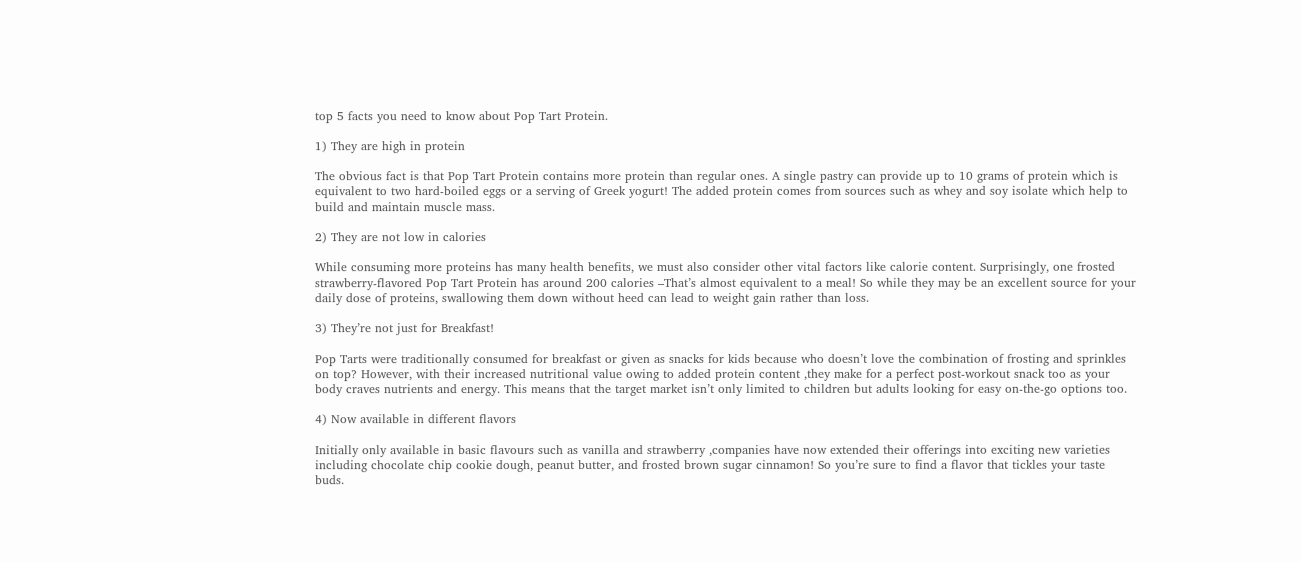top 5 facts you need to know about Pop Tart Protein.

1) They are high in protein

The obvious fact is that Pop Tart Protein contains more protein than regular ones. A single pastry can provide up to 10 grams of protein which is equivalent to two hard-boiled eggs or a serving of Greek yogurt! The added protein comes from sources such as whey and soy isolate which help to build and maintain muscle mass.

2) They are not low in calories

While consuming more proteins has many health benefits, we must also consider other vital factors like calorie content. Surprisingly, one frosted strawberry-flavored Pop Tart Protein has around 200 calories –That’s almost equivalent to a meal! So while they may be an excellent source for your daily dose of proteins, swallowing them down without heed can lead to weight gain rather than loss.

3) They’re not just for Breakfast!

Pop Tarts were traditionally consumed for breakfast or given as snacks for kids because who doesn’t love the combination of frosting and sprinkles on top? However, with their increased nutritional value owing to added protein content ,they make for a perfect post-workout snack too as your body craves nutrients and energy. This means that the target market isn’t only limited to children but adults looking for easy on-the-go options too.

4) Now available in different flavors

Initially only available in basic flavours such as vanilla and strawberry ,companies have now extended their offerings into exciting new varieties including chocolate chip cookie dough, peanut butter, and frosted brown sugar cinnamon! So you’re sure to find a flavor that tickles your taste buds.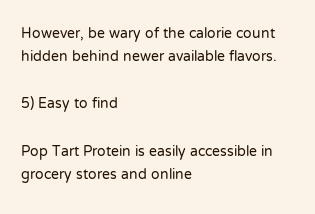However, be wary of the calorie count hidden behind newer available flavors.

5) Easy to find

Pop Tart Protein is easily accessible in grocery stores and online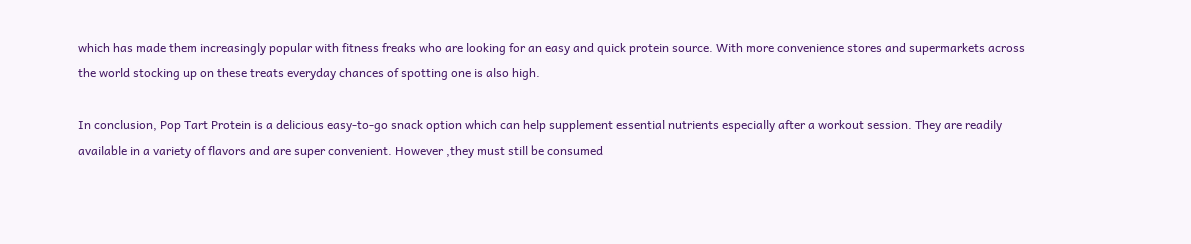which has made them increasingly popular with fitness freaks who are looking for an easy and quick protein source. With more convenience stores and supermarkets across the world stocking up on these treats everyday chances of spotting one is also high.

In conclusion, Pop Tart Protein is a delicious easy-to-go snack option which can help supplement essential nutrients especially after a workout session. They are readily available in a variety of flavors and are super convenient. However ,they must still be consumed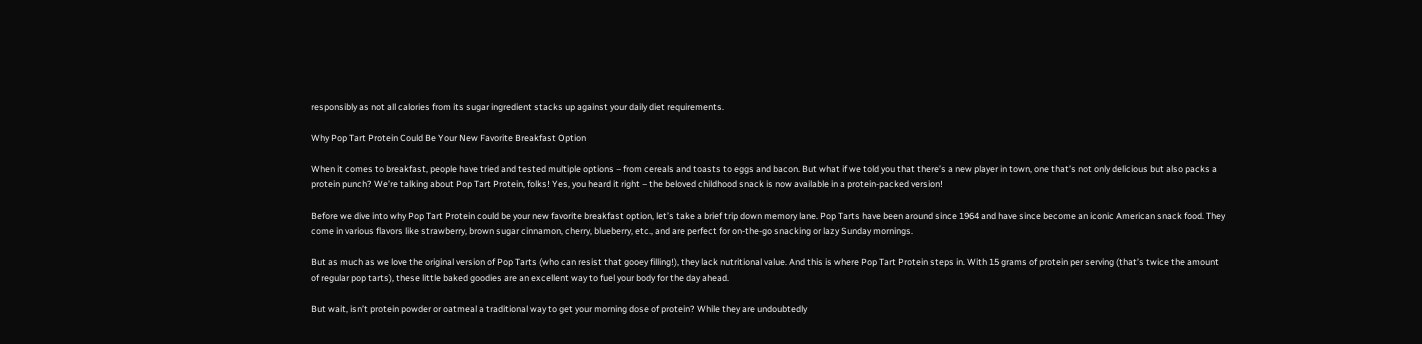responsibly as not all calories from its sugar ingredient stacks up against your daily diet requirements.

Why Pop Tart Protein Could Be Your New Favorite Breakfast Option

When it comes to breakfast, people have tried and tested multiple options – from cereals and toasts to eggs and bacon. But what if we told you that there’s a new player in town, one that’s not only delicious but also packs a protein punch? We’re talking about Pop Tart Protein, folks! Yes, you heard it right – the beloved childhood snack is now available in a protein-packed version!

Before we dive into why Pop Tart Protein could be your new favorite breakfast option, let’s take a brief trip down memory lane. Pop Tarts have been around since 1964 and have since become an iconic American snack food. They come in various flavors like strawberry, brown sugar cinnamon, cherry, blueberry, etc., and are perfect for on-the-go snacking or lazy Sunday mornings.

But as much as we love the original version of Pop Tarts (who can resist that gooey filling!), they lack nutritional value. And this is where Pop Tart Protein steps in. With 15 grams of protein per serving (that’s twice the amount of regular pop tarts), these little baked goodies are an excellent way to fuel your body for the day ahead.

But wait, isn’t protein powder or oatmeal a traditional way to get your morning dose of protein? While they are undoubtedly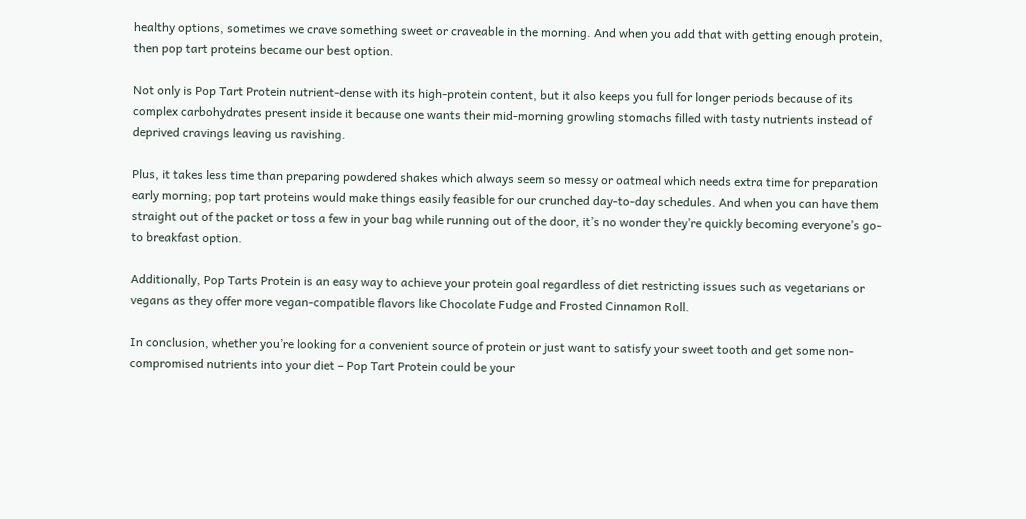healthy options, sometimes we crave something sweet or craveable in the morning. And when you add that with getting enough protein, then pop tart proteins became our best option.

Not only is Pop Tart Protein nutrient-dense with its high-protein content, but it also keeps you full for longer periods because of its complex carbohydrates present inside it because one wants their mid-morning growling stomachs filled with tasty nutrients instead of deprived cravings leaving us ravishing.

Plus, it takes less time than preparing powdered shakes which always seem so messy or oatmeal which needs extra time for preparation early morning; pop tart proteins would make things easily feasible for our crunched day-to-day schedules. And when you can have them straight out of the packet or toss a few in your bag while running out of the door, it’s no wonder they’re quickly becoming everyone’s go-to breakfast option.

Additionally, Pop Tarts Protein is an easy way to achieve your protein goal regardless of diet restricting issues such as vegetarians or vegans as they offer more vegan-compatible flavors like Chocolate Fudge and Frosted Cinnamon Roll.

In conclusion, whether you’re looking for a convenient source of protein or just want to satisfy your sweet tooth and get some non-compromised nutrients into your diet – Pop Tart Protein could be your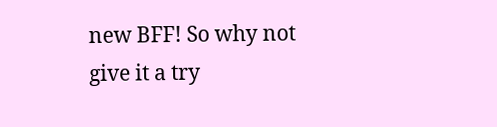new BFF! So why not give it a try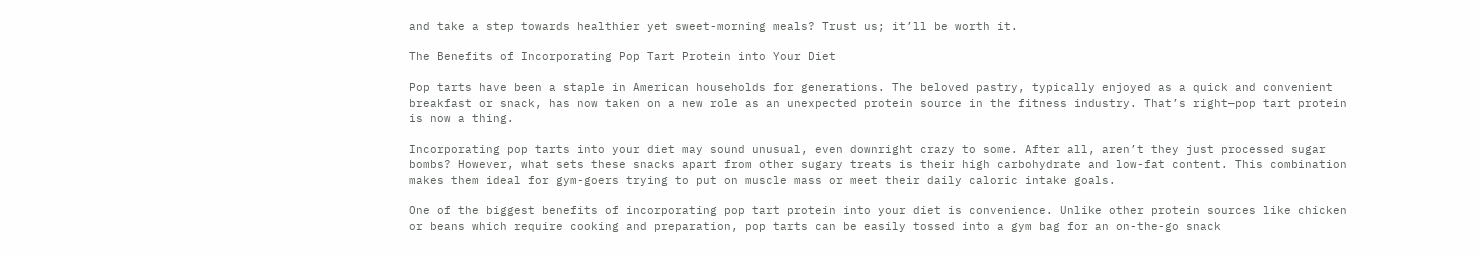and take a step towards healthier yet sweet-morning meals? Trust us; it’ll be worth it.

The Benefits of Incorporating Pop Tart Protein into Your Diet

Pop tarts have been a staple in American households for generations. The beloved pastry, typically enjoyed as a quick and convenient breakfast or snack, has now taken on a new role as an unexpected protein source in the fitness industry. That’s right—pop tart protein is now a thing.

Incorporating pop tarts into your diet may sound unusual, even downright crazy to some. After all, aren’t they just processed sugar bombs? However, what sets these snacks apart from other sugary treats is their high carbohydrate and low-fat content. This combination makes them ideal for gym-goers trying to put on muscle mass or meet their daily caloric intake goals.

One of the biggest benefits of incorporating pop tart protein into your diet is convenience. Unlike other protein sources like chicken or beans which require cooking and preparation, pop tarts can be easily tossed into a gym bag for an on-the-go snack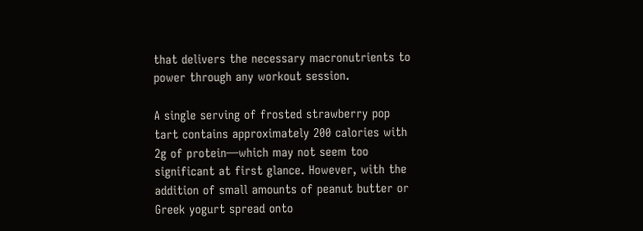that delivers the necessary macronutrients to power through any workout session.

A single serving of frosted strawberry pop tart contains approximately 200 calories with 2g of protein—which may not seem too significant at first glance. However, with the addition of small amounts of peanut butter or Greek yogurt spread onto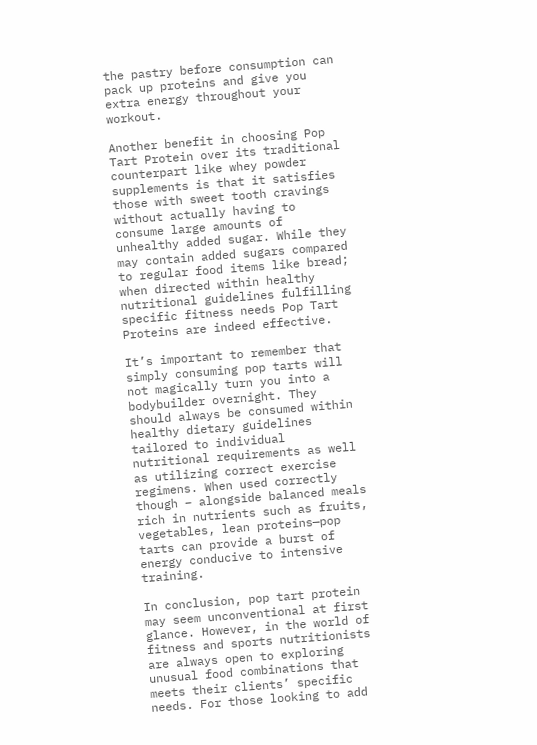the pastry before consumption can pack up proteins and give you extra energy throughout your workout.

Another benefit in choosing Pop Tart Protein over its traditional counterpart like whey powder supplements is that it satisfies those with sweet tooth cravings without actually having to consume large amounts of unhealthy added sugar. While they may contain added sugars compared to regular food items like bread; when directed within healthy nutritional guidelines fulfilling specific fitness needs Pop Tart Proteins are indeed effective.

It’s important to remember that simply consuming pop tarts will not magically turn you into a bodybuilder overnight. They should always be consumed within healthy dietary guidelines tailored to individual nutritional requirements as well as utilizing correct exercise regimens. When used correctly though – alongside balanced meals rich in nutrients such as fruits, vegetables, lean proteins—pop tarts can provide a burst of energy conducive to intensive training.

In conclusion, pop tart protein may seem unconventional at first glance. However, in the world of fitness and sports nutritionists are always open to exploring unusual food combinations that meets their clients’ specific needs. For those looking to add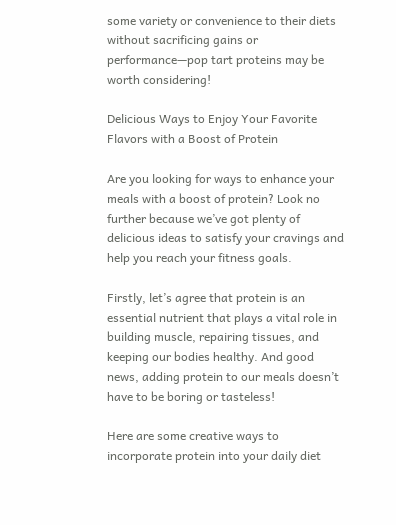some variety or convenience to their diets without sacrificing gains or performance—pop tart proteins may be worth considering!

Delicious Ways to Enjoy Your Favorite Flavors with a Boost of Protein

Are you looking for ways to enhance your meals with a boost of protein? Look no further because we’ve got plenty of delicious ideas to satisfy your cravings and help you reach your fitness goals.

Firstly, let’s agree that protein is an essential nutrient that plays a vital role in building muscle, repairing tissues, and keeping our bodies healthy. And good news, adding protein to our meals doesn’t have to be boring or tasteless!

Here are some creative ways to incorporate protein into your daily diet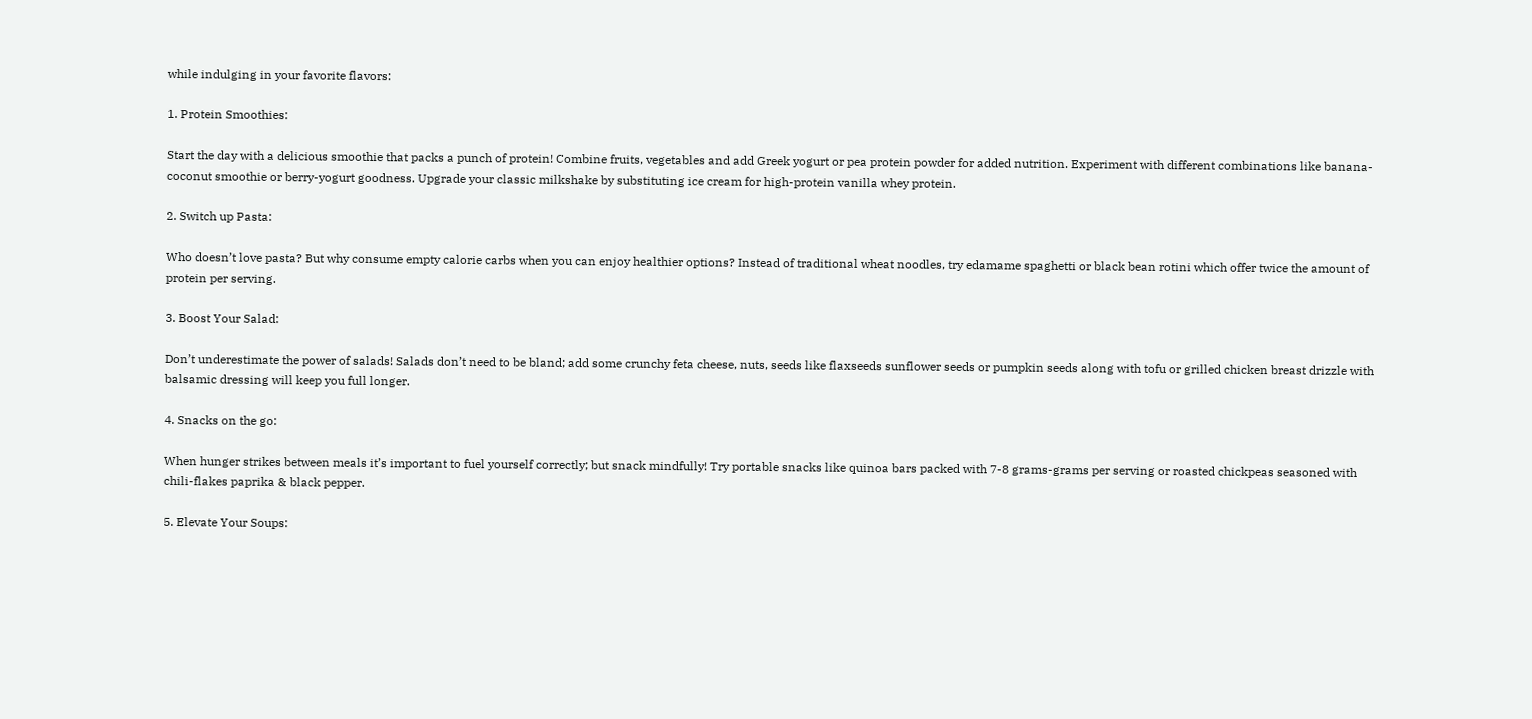while indulging in your favorite flavors:

1. Protein Smoothies:

Start the day with a delicious smoothie that packs a punch of protein! Combine fruits, vegetables and add Greek yogurt or pea protein powder for added nutrition. Experiment with different combinations like banana-coconut smoothie or berry-yogurt goodness. Upgrade your classic milkshake by substituting ice cream for high-protein vanilla whey protein.

2. Switch up Pasta:

Who doesn’t love pasta? But why consume empty calorie carbs when you can enjoy healthier options? Instead of traditional wheat noodles, try edamame spaghetti or black bean rotini which offer twice the amount of protein per serving.

3. Boost Your Salad:

Don’t underestimate the power of salads! Salads don’t need to be bland; add some crunchy feta cheese, nuts, seeds like flaxseeds sunflower seeds or pumpkin seeds along with tofu or grilled chicken breast drizzle with balsamic dressing will keep you full longer.

4. Snacks on the go:

When hunger strikes between meals it’s important to fuel yourself correctly; but snack mindfully! Try portable snacks like quinoa bars packed with 7-8 grams-grams per serving or roasted chickpeas seasoned with chili-flakes paprika & black pepper.

5. Elevate Your Soups: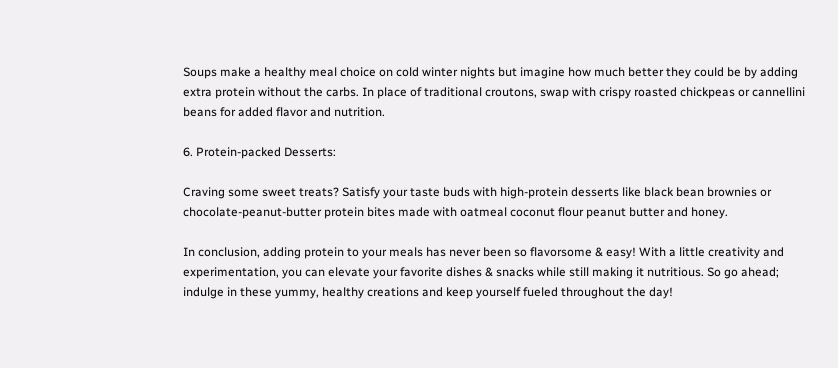Soups make a healthy meal choice on cold winter nights but imagine how much better they could be by adding extra protein without the carbs. In place of traditional croutons, swap with crispy roasted chickpeas or cannellini beans for added flavor and nutrition.

6. Protein-packed Desserts:

Craving some sweet treats? Satisfy your taste buds with high-protein desserts like black bean brownies or chocolate-peanut-butter protein bites made with oatmeal coconut flour peanut butter and honey.

In conclusion, adding protein to your meals has never been so flavorsome & easy! With a little creativity and experimentation, you can elevate your favorite dishes & snacks while still making it nutritious. So go ahead; indulge in these yummy, healthy creations and keep yourself fueled throughout the day!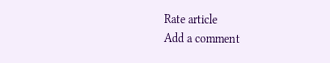Rate article
Add a comment